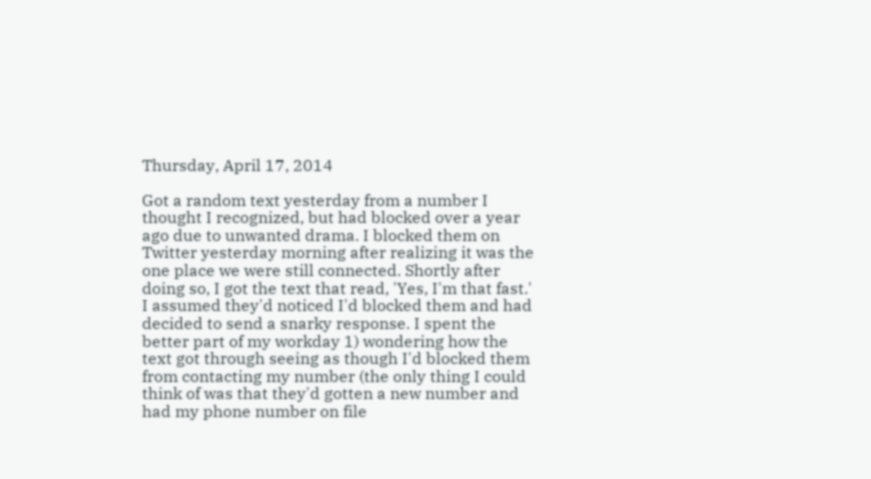Thursday, April 17, 2014

Got a random text yesterday from a number I thought I recognized, but had blocked over a year ago due to unwanted drama. I blocked them on Twitter yesterday morning after realizing it was the one place we were still connected. Shortly after doing so, I got the text that read, 'Yes, I'm that fast.' I assumed they'd noticed I'd blocked them and had decided to send a snarky response. I spent the better part of my workday 1) wondering how the text got through seeing as though I'd blocked them from contacting my number (the only thing I could think of was that they'd gotten a new number and had my phone number on file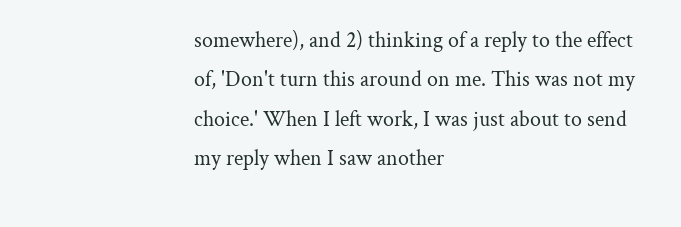somewhere), and 2) thinking of a reply to the effect of, 'Don't turn this around on me. This was not my choice.' When I left work, I was just about to send my reply when I saw another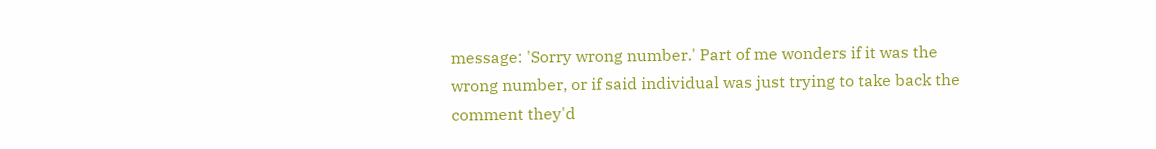message: 'Sorry wrong number.' Part of me wonders if it was the wrong number, or if said individual was just trying to take back the comment they'd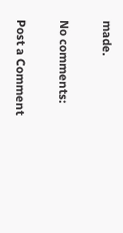made.

No comments:

Post a Comment